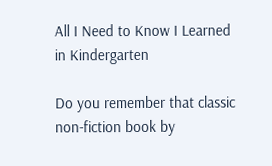All I Need to Know I Learned in Kindergarten

Do you remember that classic non-fiction book by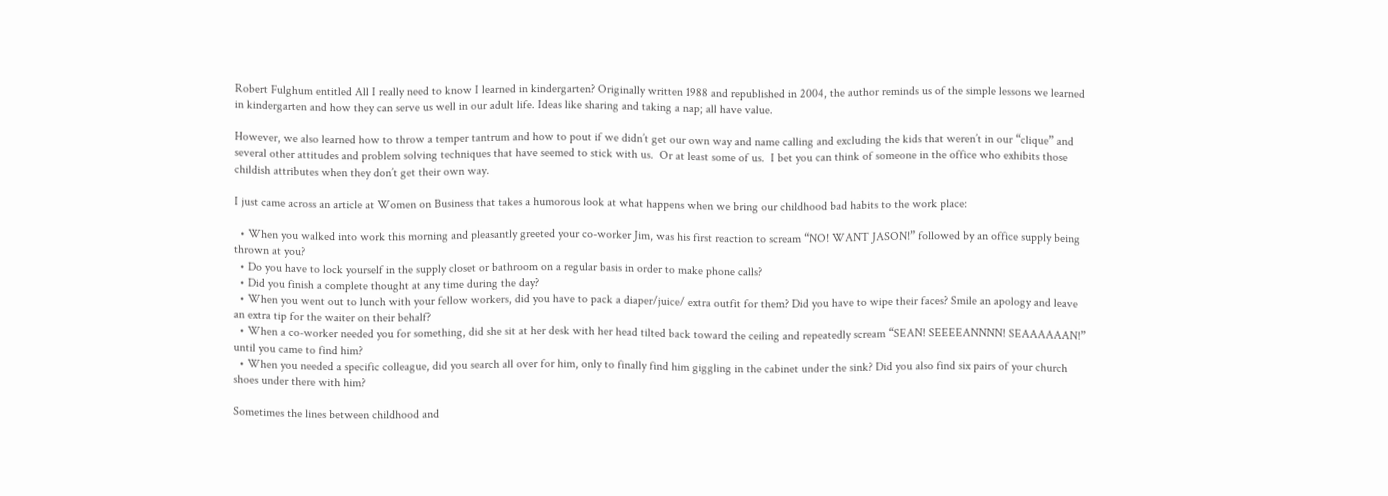Robert Fulghum entitled All I really need to know I learned in kindergarten? Originally written 1988 and republished in 2004, the author reminds us of the simple lessons we learned in kindergarten and how they can serve us well in our adult life. Ideas like sharing and taking a nap; all have value.

However, we also learned how to throw a temper tantrum and how to pout if we didn’t get our own way and name calling and excluding the kids that weren’t in our “clique” and several other attitudes and problem solving techniques that have seemed to stick with us.  Or at least some of us.  I bet you can think of someone in the office who exhibits those childish attributes when they don’t get their own way.

I just came across an article at Women on Business that takes a humorous look at what happens when we bring our childhood bad habits to the work place:

  • When you walked into work this morning and pleasantly greeted your co-worker Jim, was his first reaction to scream “NO! WANT JASON!” followed by an office supply being thrown at you?
  • Do you have to lock yourself in the supply closet or bathroom on a regular basis in order to make phone calls?
  • Did you finish a complete thought at any time during the day?
  • When you went out to lunch with your fellow workers, did you have to pack a diaper/juice/ extra outfit for them? Did you have to wipe their faces? Smile an apology and leave an extra tip for the waiter on their behalf?
  • When a co-worker needed you for something, did she sit at her desk with her head tilted back toward the ceiling and repeatedly scream “SEAN! SEEEEANNNN! SEAAAAAAN!” until you came to find him?
  • When you needed a specific colleague, did you search all over for him, only to finally find him giggling in the cabinet under the sink? Did you also find six pairs of your church shoes under there with him?

Sometimes the lines between childhood and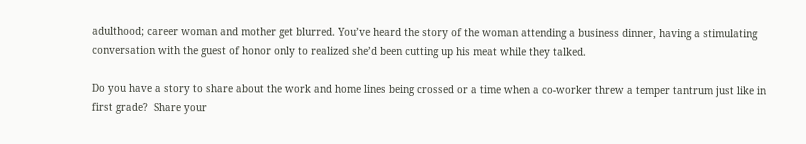adulthood; career woman and mother get blurred. You’ve heard the story of the woman attending a business dinner, having a stimulating conversation with the guest of honor only to realized she’d been cutting up his meat while they talked.

Do you have a story to share about the work and home lines being crossed or a time when a co-worker threw a temper tantrum just like in first grade?  Share your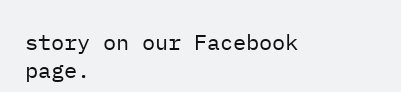story on our Facebook page.